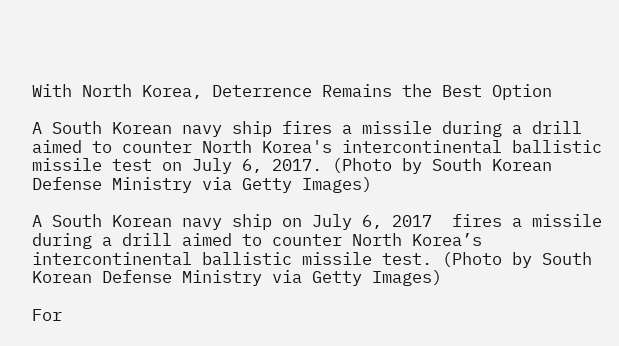With North Korea, Deterrence Remains the Best Option

A South Korean navy ship fires a missile during a drill aimed to counter North Korea's intercontinental ballistic missile test on July 6, 2017. (Photo by South Korean Defense Ministry via Getty Images)

A South Korean navy ship on July 6, 2017  fires a missile during a drill aimed to counter North Korea’s intercontinental ballistic missile test. (Photo by South Korean Defense Ministry via Getty Images)

For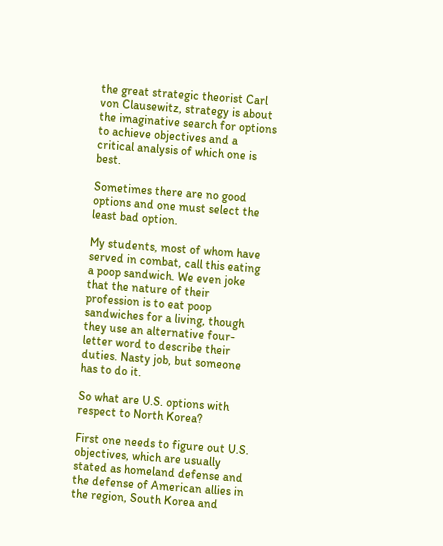the great strategic theorist Carl von Clausewitz, strategy is about the imaginative search for options to achieve objectives and a critical analysis of which one is best.

Sometimes there are no good options and one must select the least bad option.

My students, most of whom have served in combat, call this eating a poop sandwich. We even joke that the nature of their profession is to eat poop sandwiches for a living, though they use an alternative four-letter word to describe their duties. Nasty job, but someone has to do it.

So what are U.S. options with respect to North Korea?

First one needs to figure out U.S. objectives, which are usually stated as homeland defense and the defense of American allies in the region, South Korea and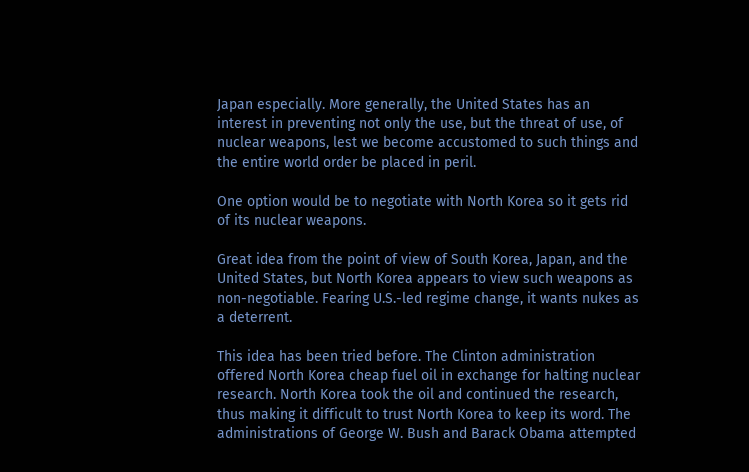Japan especially. More generally, the United States has an interest in preventing not only the use, but the threat of use, of nuclear weapons, lest we become accustomed to such things and the entire world order be placed in peril.

One option would be to negotiate with North Korea so it gets rid of its nuclear weapons.

Great idea from the point of view of South Korea, Japan, and the United States, but North Korea appears to view such weapons as non-negotiable. Fearing U.S.-led regime change, it wants nukes as a deterrent.

This idea has been tried before. The Clinton administration offered North Korea cheap fuel oil in exchange for halting nuclear research. North Korea took the oil and continued the research, thus making it difficult to trust North Korea to keep its word. The administrations of George W. Bush and Barack Obama attempted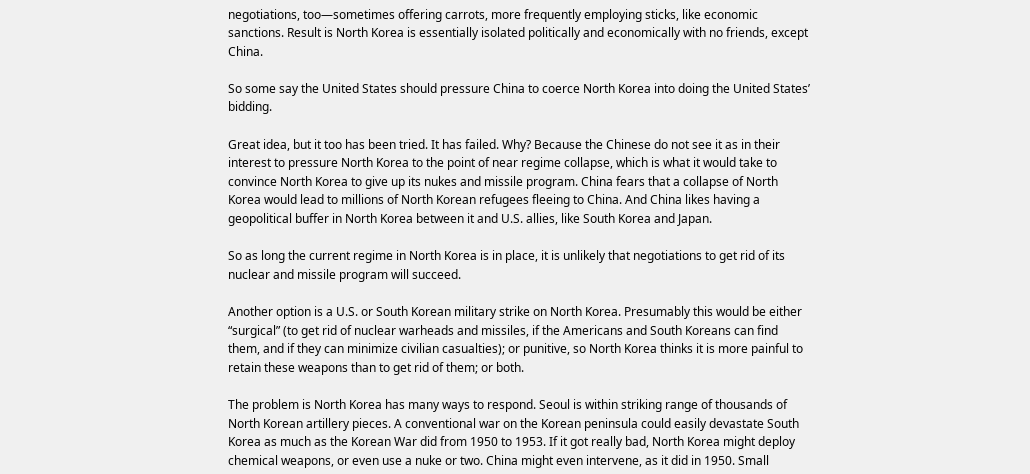negotiations, too—sometimes offering carrots, more frequently employing sticks, like economic sanctions. Result is North Korea is essentially isolated politically and economically with no friends, except China.

So some say the United States should pressure China to coerce North Korea into doing the United States’ bidding.

Great idea, but it too has been tried. It has failed. Why? Because the Chinese do not see it as in their interest to pressure North Korea to the point of near regime collapse, which is what it would take to convince North Korea to give up its nukes and missile program. China fears that a collapse of North Korea would lead to millions of North Korean refugees fleeing to China. And China likes having a geopolitical buffer in North Korea between it and U.S. allies, like South Korea and Japan.

So as long the current regime in North Korea is in place, it is unlikely that negotiations to get rid of its nuclear and missile program will succeed.

Another option is a U.S. or South Korean military strike on North Korea. Presumably this would be either “surgical” (to get rid of nuclear warheads and missiles, if the Americans and South Koreans can find them, and if they can minimize civilian casualties); or punitive, so North Korea thinks it is more painful to retain these weapons than to get rid of them; or both.

The problem is North Korea has many ways to respond. Seoul is within striking range of thousands of North Korean artillery pieces. A conventional war on the Korean peninsula could easily devastate South Korea as much as the Korean War did from 1950 to 1953. If it got really bad, North Korea might deploy chemical weapons, or even use a nuke or two. China might even intervene, as it did in 1950. Small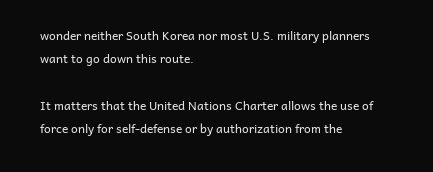wonder neither South Korea nor most U.S. military planners want to go down this route.

It matters that the United Nations Charter allows the use of force only for self-defense or by authorization from the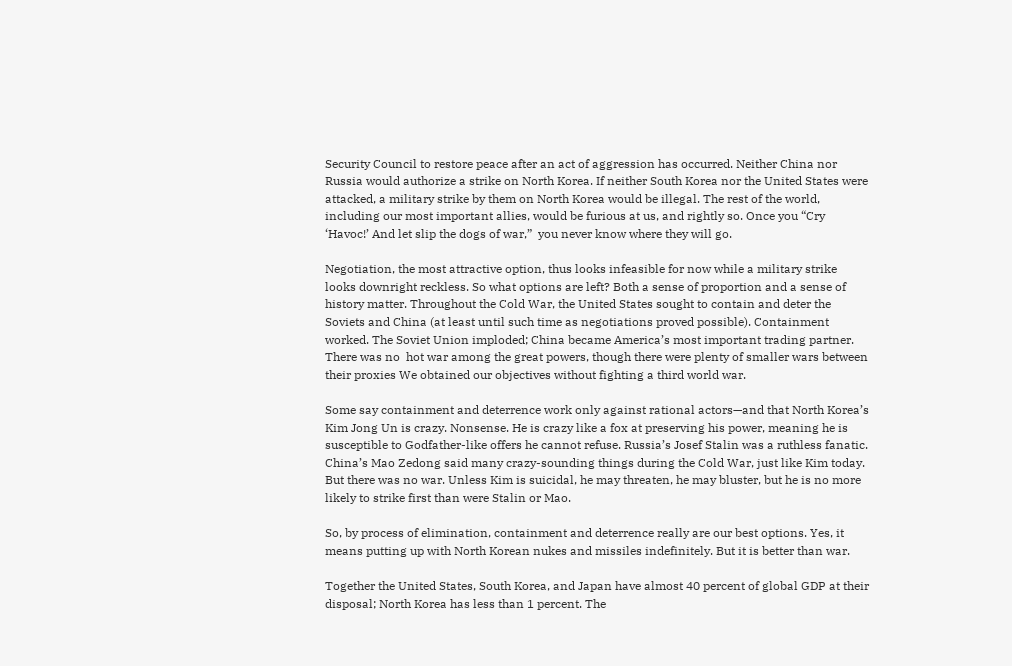Security Council to restore peace after an act of aggression has occurred. Neither China nor Russia would authorize a strike on North Korea. If neither South Korea nor the United States were attacked, a military strike by them on North Korea would be illegal. The rest of the world, including our most important allies, would be furious at us, and rightly so. Once you “Cry ‘Havoc!’ And let slip the dogs of war,”  you never know where they will go.

Negotiation, the most attractive option, thus looks infeasible for now while a military strike looks downright reckless. So what options are left? Both a sense of proportion and a sense of history matter. Throughout the Cold War, the United States sought to contain and deter the Soviets and China (at least until such time as negotiations proved possible). Containment worked. The Soviet Union imploded; China became America’s most important trading partner. There was no  hot war among the great powers, though there were plenty of smaller wars between their proxies We obtained our objectives without fighting a third world war.

Some say containment and deterrence work only against rational actors—and that North Korea’s Kim Jong Un is crazy. Nonsense. He is crazy like a fox at preserving his power, meaning he is susceptible to Godfather-like offers he cannot refuse. Russia’s Josef Stalin was a ruthless fanatic. China’s Mao Zedong said many crazy-sounding things during the Cold War, just like Kim today. But there was no war. Unless Kim is suicidal, he may threaten, he may bluster, but he is no more likely to strike first than were Stalin or Mao.

So, by process of elimination, containment and deterrence really are our best options. Yes, it means putting up with North Korean nukes and missiles indefinitely. But it is better than war.

Together the United States, South Korea, and Japan have almost 40 percent of global GDP at their disposal; North Korea has less than 1 percent. The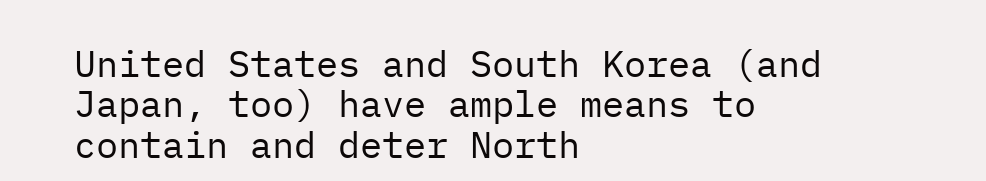United States and South Korea (and Japan, too) have ample means to contain and deter North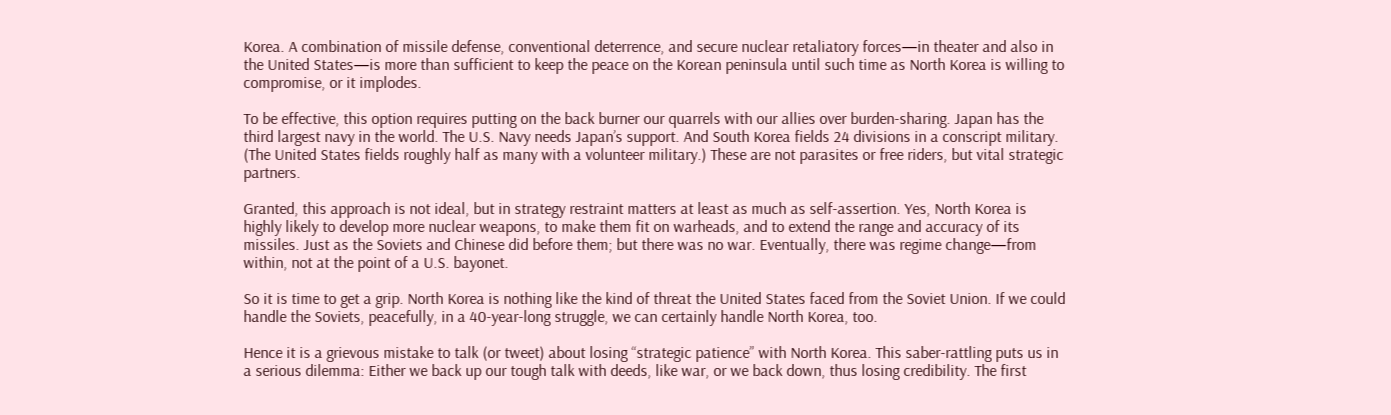Korea. A combination of missile defense, conventional deterrence, and secure nuclear retaliatory forces—in theater and also in the United States—is more than sufficient to keep the peace on the Korean peninsula until such time as North Korea is willing to compromise, or it implodes.

To be effective, this option requires putting on the back burner our quarrels with our allies over burden-sharing. Japan has the third largest navy in the world. The U.S. Navy needs Japan’s support. And South Korea fields 24 divisions in a conscript military. (The United States fields roughly half as many with a volunteer military.) These are not parasites or free riders, but vital strategic partners.

Granted, this approach is not ideal, but in strategy restraint matters at least as much as self-assertion. Yes, North Korea is highly likely to develop more nuclear weapons, to make them fit on warheads, and to extend the range and accuracy of its missiles. Just as the Soviets and Chinese did before them; but there was no war. Eventually, there was regime change—from within, not at the point of a U.S. bayonet.

So it is time to get a grip. North Korea is nothing like the kind of threat the United States faced from the Soviet Union. If we could handle the Soviets, peacefully, in a 40-year-long struggle, we can certainly handle North Korea, too.

Hence it is a grievous mistake to talk (or tweet) about losing “strategic patience” with North Korea. This saber-rattling puts us in a serious dilemma: Either we back up our tough talk with deeds, like war, or we back down, thus losing credibility. The first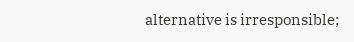alternative is irresponsible;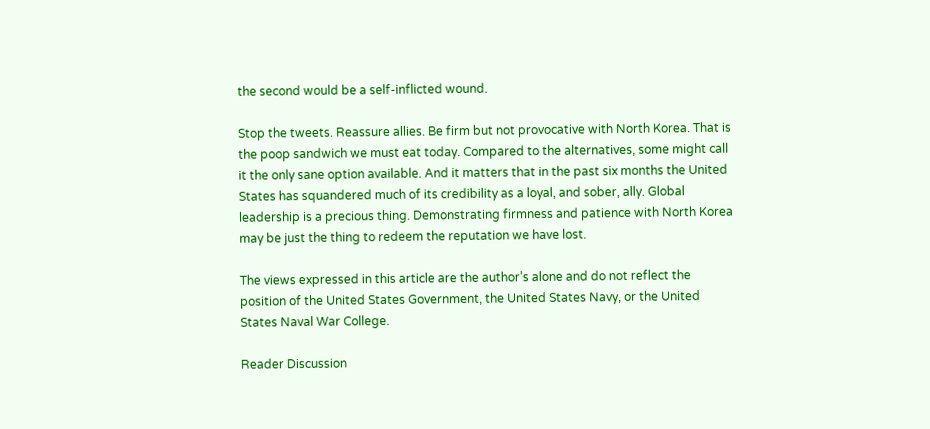the second would be a self-inflicted wound.

Stop the tweets. Reassure allies. Be firm but not provocative with North Korea. That is the poop sandwich we must eat today. Compared to the alternatives, some might call it the only sane option available. And it matters that in the past six months the United States has squandered much of its credibility as a loyal, and sober, ally. Global leadership is a precious thing. Demonstrating firmness and patience with North Korea may be just the thing to redeem the reputation we have lost.

The views expressed in this article are the author’s alone and do not reflect the position of the United States Government, the United States Navy, or the United States Naval War College.

Reader Discussion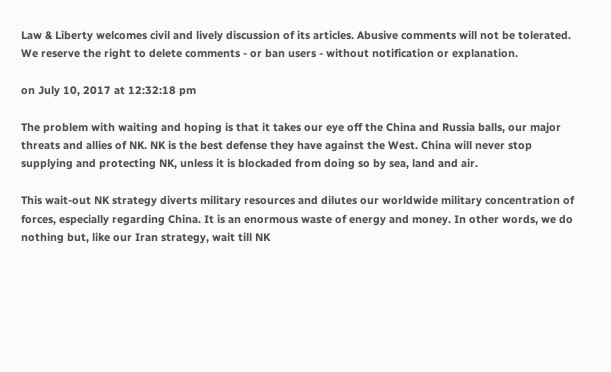Law & Liberty welcomes civil and lively discussion of its articles. Abusive comments will not be tolerated. We reserve the right to delete comments - or ban users - without notification or explanation.

on July 10, 2017 at 12:32:18 pm

The problem with waiting and hoping is that it takes our eye off the China and Russia balls, our major threats and allies of NK. NK is the best defense they have against the West. China will never stop supplying and protecting NK, unless it is blockaded from doing so by sea, land and air.

This wait-out NK strategy diverts military resources and dilutes our worldwide military concentration of forces, especially regarding China. It is an enormous waste of energy and money. In other words, we do nothing but, like our Iran strategy, wait till NK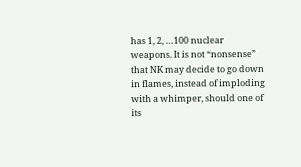has 1, 2, …100 nuclear weapons. It is not “nonsense” that NK may decide to go down in flames, instead of imploding with a whimper, should one of its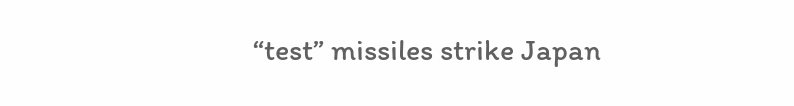“test” missiles strike Japan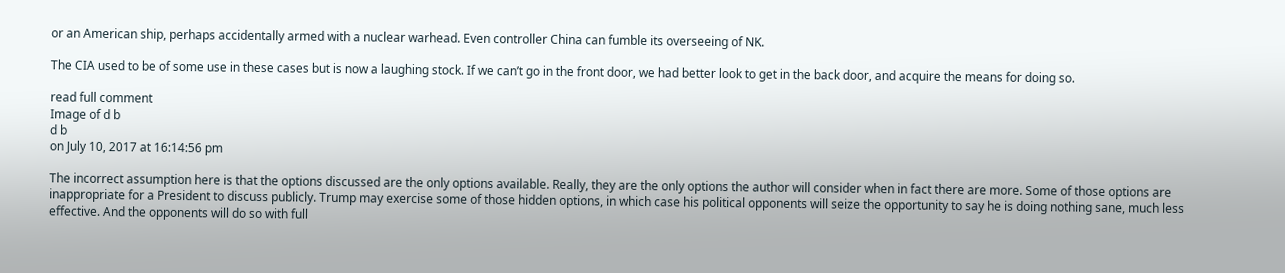or an American ship, perhaps accidentally armed with a nuclear warhead. Even controller China can fumble its overseeing of NK.

The CIA used to be of some use in these cases but is now a laughing stock. If we can’t go in the front door, we had better look to get in the back door, and acquire the means for doing so.

read full comment
Image of d b
d b
on July 10, 2017 at 16:14:56 pm

The incorrect assumption here is that the options discussed are the only options available. Really, they are the only options the author will consider when in fact there are more. Some of those options are inappropriate for a President to discuss publicly. Trump may exercise some of those hidden options, in which case his political opponents will seize the opportunity to say he is doing nothing sane, much less effective. And the opponents will do so with full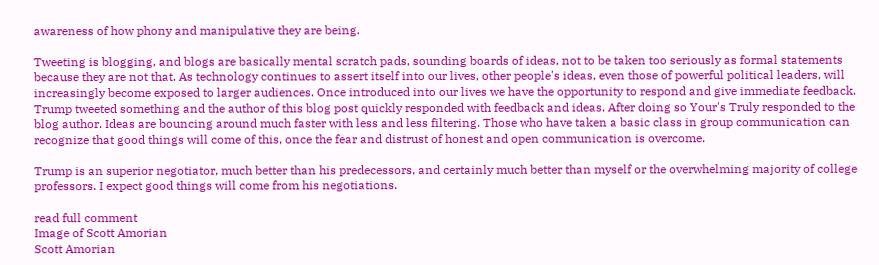awareness of how phony and manipulative they are being.

Tweeting is blogging, and blogs are basically mental scratch pads, sounding boards of ideas, not to be taken too seriously as formal statements because they are not that. As technology continues to assert itself into our lives, other people's ideas, even those of powerful political leaders, will increasingly become exposed to larger audiences. Once introduced into our lives we have the opportunity to respond and give immediate feedback. Trump tweeted something and the author of this blog post quickly responded with feedback and ideas. After doing so Your's Truly responded to the blog author. Ideas are bouncing around much faster with less and less filtering. Those who have taken a basic class in group communication can recognize that good things will come of this, once the fear and distrust of honest and open communication is overcome.

Trump is an superior negotiator, much better than his predecessors, and certainly much better than myself or the overwhelming majority of college professors. I expect good things will come from his negotiations.

read full comment
Image of Scott Amorian
Scott Amorian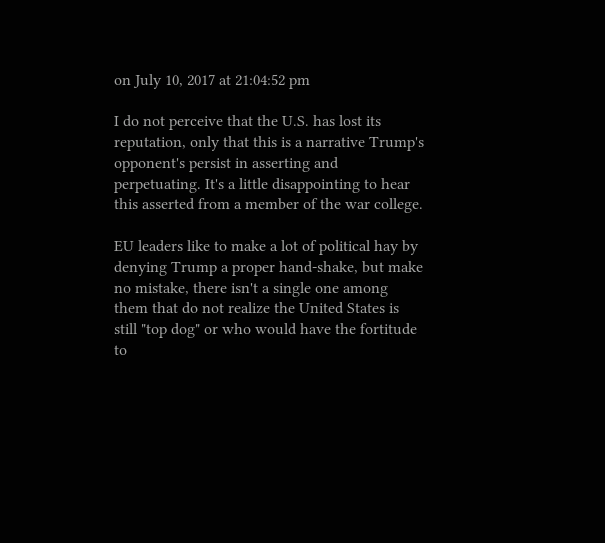on July 10, 2017 at 21:04:52 pm

I do not perceive that the U.S. has lost its reputation, only that this is a narrative Trump's opponent's persist in asserting and perpetuating. It's a little disappointing to hear this asserted from a member of the war college.

EU leaders like to make a lot of political hay by denying Trump a proper hand-shake, but make no mistake, there isn't a single one among them that do not realize the United States is still "top dog" or who would have the fortitude to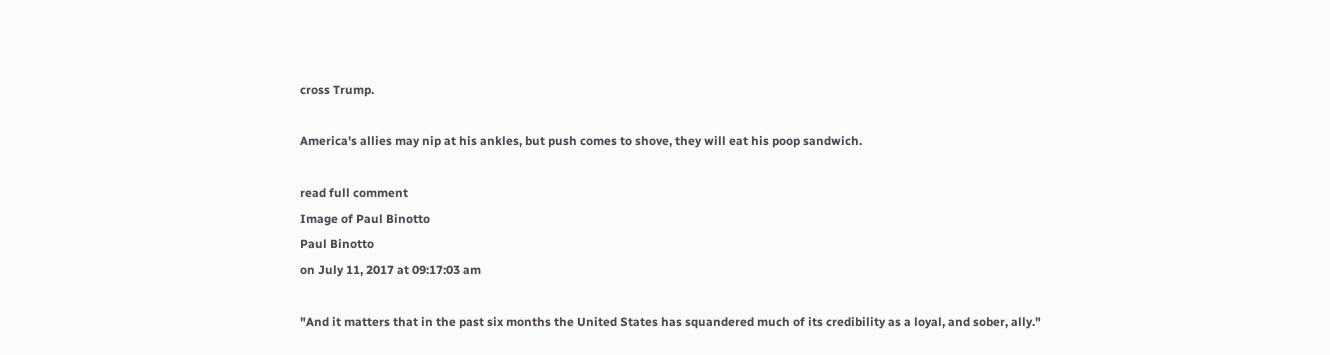cross Trump.

America's allies may nip at his ankles, but push comes to shove, they will eat his poop sandwich.

read full comment
Image of Paul Binotto
Paul Binotto
on July 11, 2017 at 09:17:03 am

"And it matters that in the past six months the United States has squandered much of its credibility as a loyal, and sober, ally."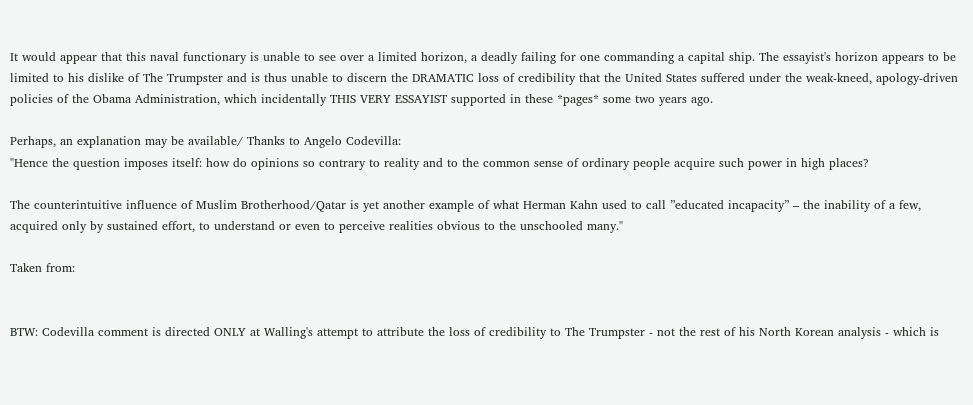It would appear that this naval functionary is unable to see over a limited horizon, a deadly failing for one commanding a capital ship. The essayist's horizon appears to be limited to his dislike of The Trumpster and is thus unable to discern the DRAMATIC loss of credibility that the United States suffered under the weak-kneed, apology-driven policies of the Obama Administration, which incidentally THIS VERY ESSAYIST supported in these *pages* some two years ago.

Perhaps, an explanation may be available/ Thanks to Angelo Codevilla:
"Hence the question imposes itself: how do opinions so contrary to reality and to the common sense of ordinary people acquire such power in high places?

The counterintuitive influence of Muslim Brotherhood/Qatar is yet another example of what Herman Kahn used to call ”educated incapacity” – the inability of a few, acquired only by sustained effort, to understand or even to perceive realities obvious to the unschooled many."

Taken from:


BTW: Codevilla comment is directed ONLY at Walling's attempt to attribute the loss of credibility to The Trumpster - not the rest of his North Korean analysis - which is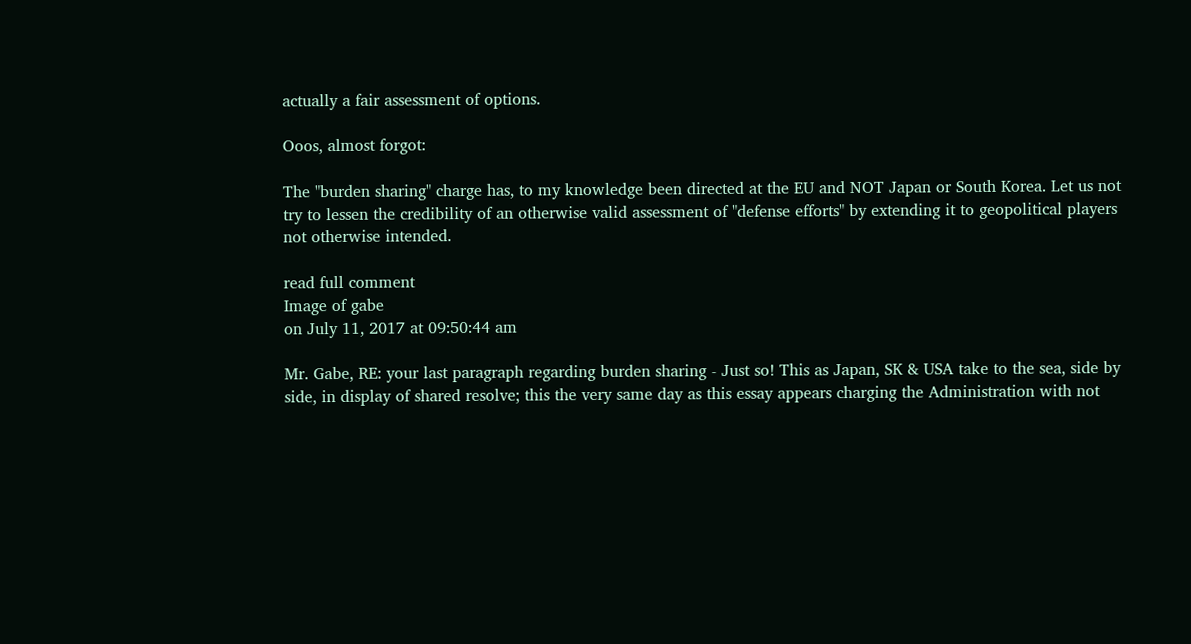actually a fair assessment of options.

Ooos, almost forgot:

The "burden sharing" charge has, to my knowledge been directed at the EU and NOT Japan or South Korea. Let us not try to lessen the credibility of an otherwise valid assessment of "defense efforts" by extending it to geopolitical players not otherwise intended.

read full comment
Image of gabe
on July 11, 2017 at 09:50:44 am

Mr. Gabe, RE: your last paragraph regarding burden sharing - Just so! This as Japan, SK & USA take to the sea, side by side, in display of shared resolve; this the very same day as this essay appears charging the Administration with not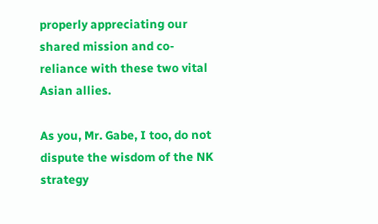properly appreciating our shared mission and co-reliance with these two vital Asian allies.

As you, Mr. Gabe, I too, do not dispute the wisdom of the NK strategy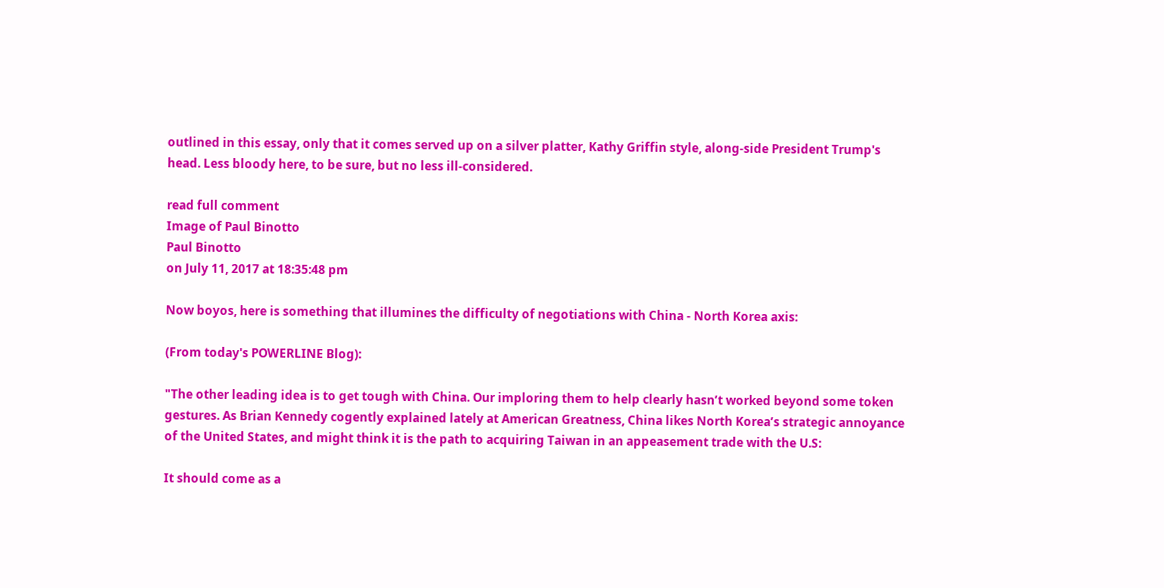outlined in this essay, only that it comes served up on a silver platter, Kathy Griffin style, along-side President Trump's head. Less bloody here, to be sure, but no less ill-considered.

read full comment
Image of Paul Binotto
Paul Binotto
on July 11, 2017 at 18:35:48 pm

Now boyos, here is something that illumines the difficulty of negotiations with China - North Korea axis:

(From today's POWERLINE Blog):

"The other leading idea is to get tough with China. Our imploring them to help clearly hasn’t worked beyond some token gestures. As Brian Kennedy cogently explained lately at American Greatness, China likes North Korea’s strategic annoyance of the United States, and might think it is the path to acquiring Taiwan in an appeasement trade with the U.S:

It should come as a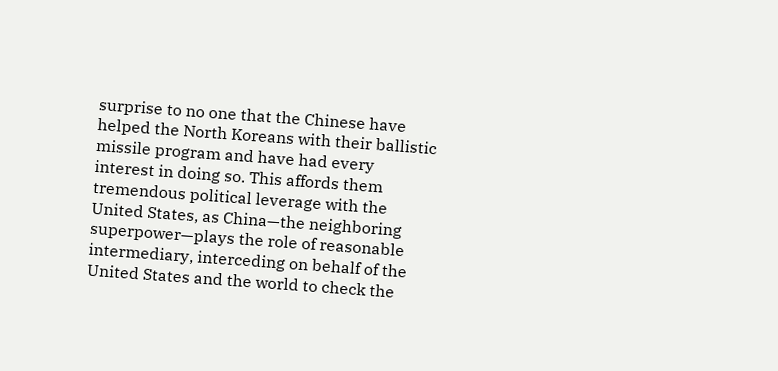surprise to no one that the Chinese have helped the North Koreans with their ballistic missile program and have had every interest in doing so. This affords them tremendous political leverage with the United States, as China—the neighboring superpower—plays the role of reasonable intermediary, interceding on behalf of the United States and the world to check the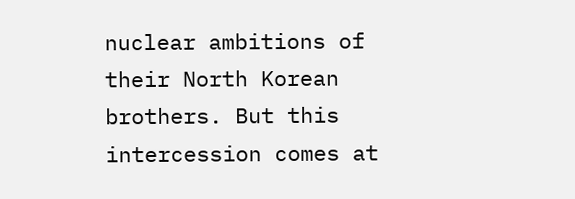nuclear ambitions of their North Korean brothers. But this intercession comes at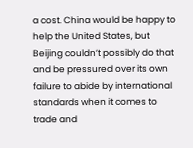a cost. China would be happy to help the United States, but Beijing couldn’t possibly do that and be pressured over its own failure to abide by international standards when it comes to trade and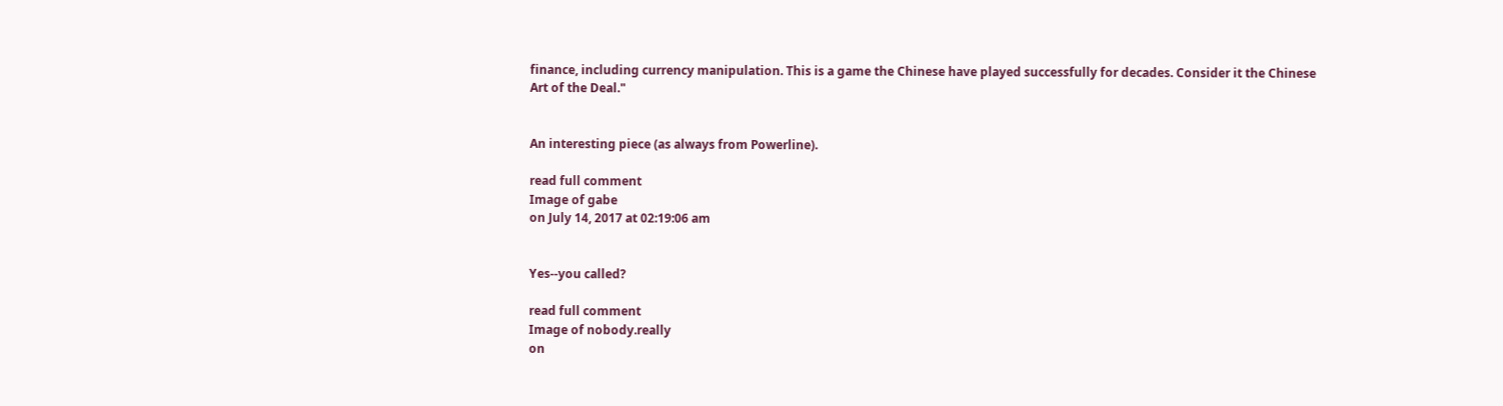finance, including currency manipulation. This is a game the Chinese have played successfully for decades. Consider it the Chinese Art of the Deal."


An interesting piece (as always from Powerline).

read full comment
Image of gabe
on July 14, 2017 at 02:19:06 am


Yes--you called?

read full comment
Image of nobody.really
on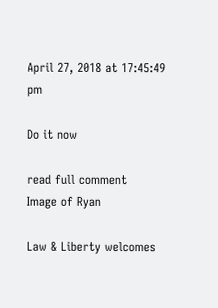April 27, 2018 at 17:45:49 pm

Do it now

read full comment
Image of Ryan

Law & Liberty welcomes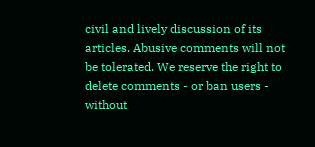civil and lively discussion of its articles. Abusive comments will not be tolerated. We reserve the right to delete comments - or ban users - without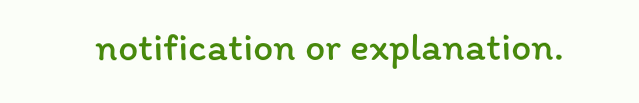notification or explanation.